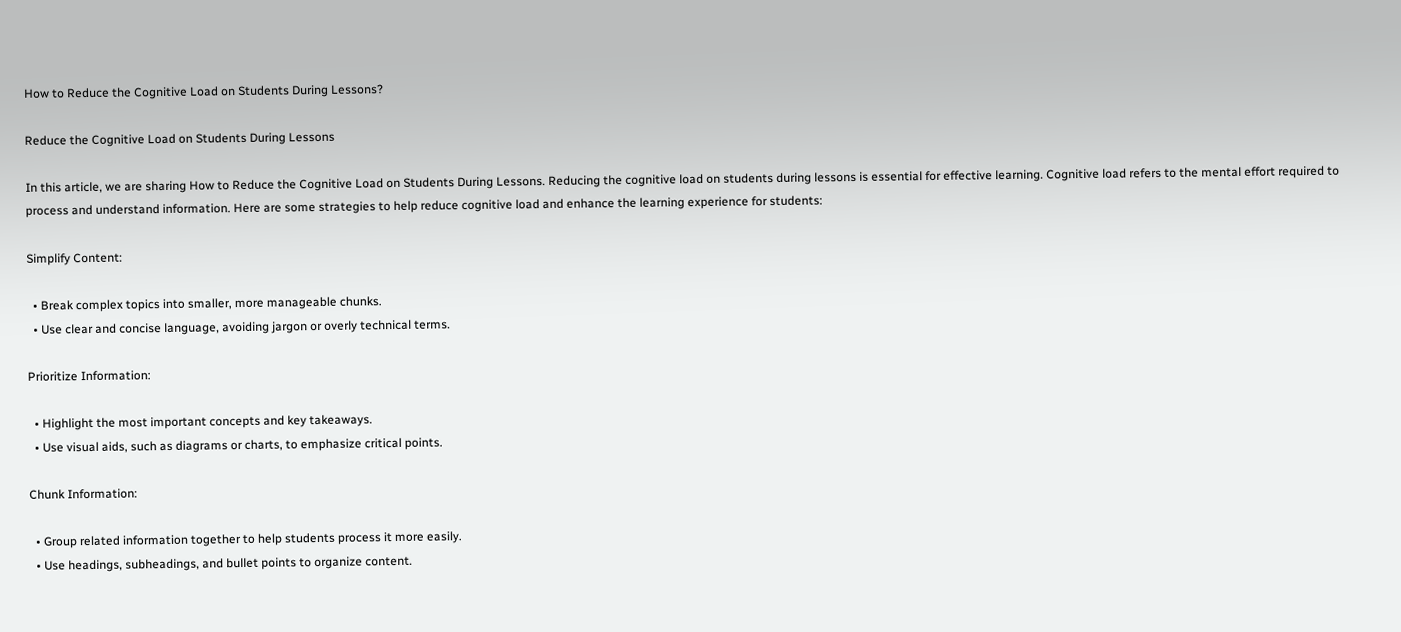How to Reduce the Cognitive Load on Students During Lessons?

Reduce the Cognitive Load on Students During Lessons

In this article, we are sharing How to Reduce the Cognitive Load on Students During Lessons. Reducing the cognitive load on students during lessons is essential for effective learning. Cognitive load refers to the mental effort required to process and understand information. Here are some strategies to help reduce cognitive load and enhance the learning experience for students:

Simplify Content:

  • Break complex topics into smaller, more manageable chunks.
  • Use clear and concise language, avoiding jargon or overly technical terms.

Prioritize Information:

  • Highlight the most important concepts and key takeaways.
  • Use visual aids, such as diagrams or charts, to emphasize critical points.

Chunk Information:

  • Group related information together to help students process it more easily.
  • Use headings, subheadings, and bullet points to organize content.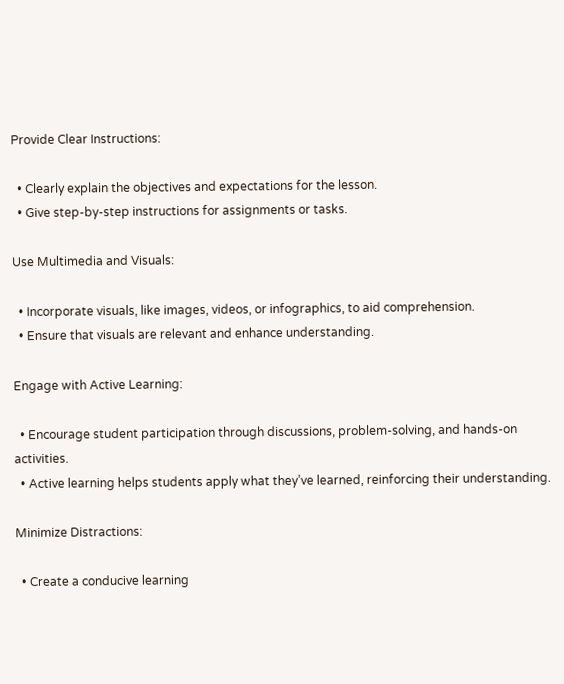Provide Clear Instructions:

  • Clearly explain the objectives and expectations for the lesson.
  • Give step-by-step instructions for assignments or tasks.

Use Multimedia and Visuals:

  • Incorporate visuals, like images, videos, or infographics, to aid comprehension.
  • Ensure that visuals are relevant and enhance understanding.

Engage with Active Learning:

  • Encourage student participation through discussions, problem-solving, and hands-on activities.
  • Active learning helps students apply what they’ve learned, reinforcing their understanding.

Minimize Distractions:

  • Create a conducive learning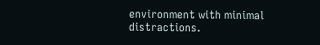environment with minimal distractions.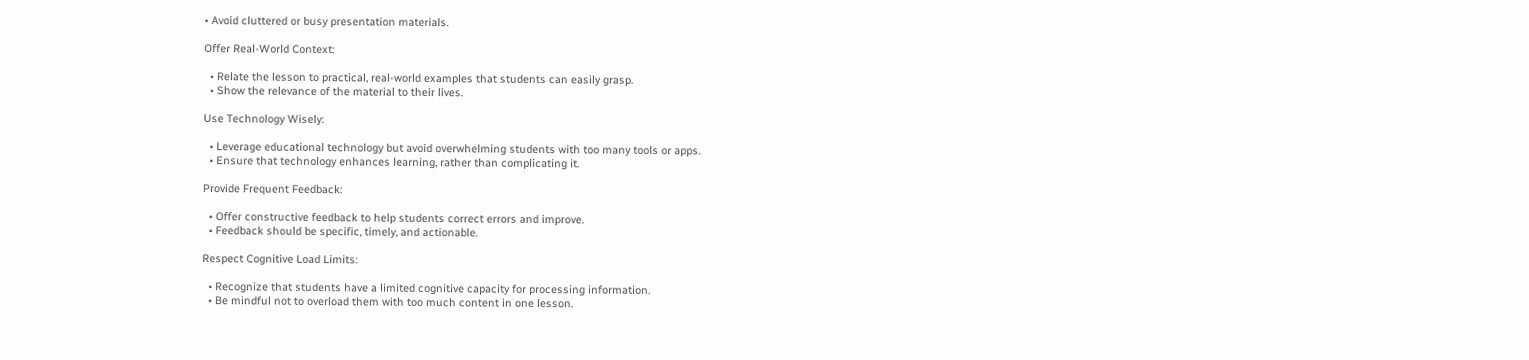• Avoid cluttered or busy presentation materials.

Offer Real-World Context:

  • Relate the lesson to practical, real-world examples that students can easily grasp.
  • Show the relevance of the material to their lives.

Use Technology Wisely:

  • Leverage educational technology but avoid overwhelming students with too many tools or apps.
  • Ensure that technology enhances learning, rather than complicating it.

Provide Frequent Feedback:

  • Offer constructive feedback to help students correct errors and improve.
  • Feedback should be specific, timely, and actionable.

Respect Cognitive Load Limits:

  • Recognize that students have a limited cognitive capacity for processing information.
  • Be mindful not to overload them with too much content in one lesson.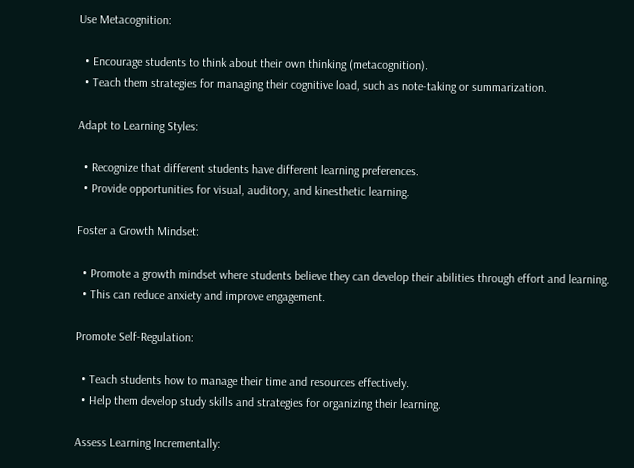Use Metacognition:

  • Encourage students to think about their own thinking (metacognition).
  • Teach them strategies for managing their cognitive load, such as note-taking or summarization.

Adapt to Learning Styles:

  • Recognize that different students have different learning preferences.
  • Provide opportunities for visual, auditory, and kinesthetic learning.

Foster a Growth Mindset:

  • Promote a growth mindset where students believe they can develop their abilities through effort and learning.
  • This can reduce anxiety and improve engagement.

Promote Self-Regulation:

  • Teach students how to manage their time and resources effectively.
  • Help them develop study skills and strategies for organizing their learning.

Assess Learning Incrementally: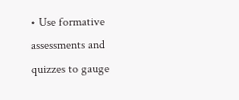• Use formative assessments and quizzes to gauge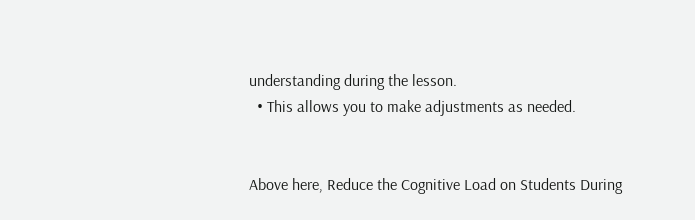understanding during the lesson.
  • This allows you to make adjustments as needed.


Above here, Reduce the Cognitive Load on Students During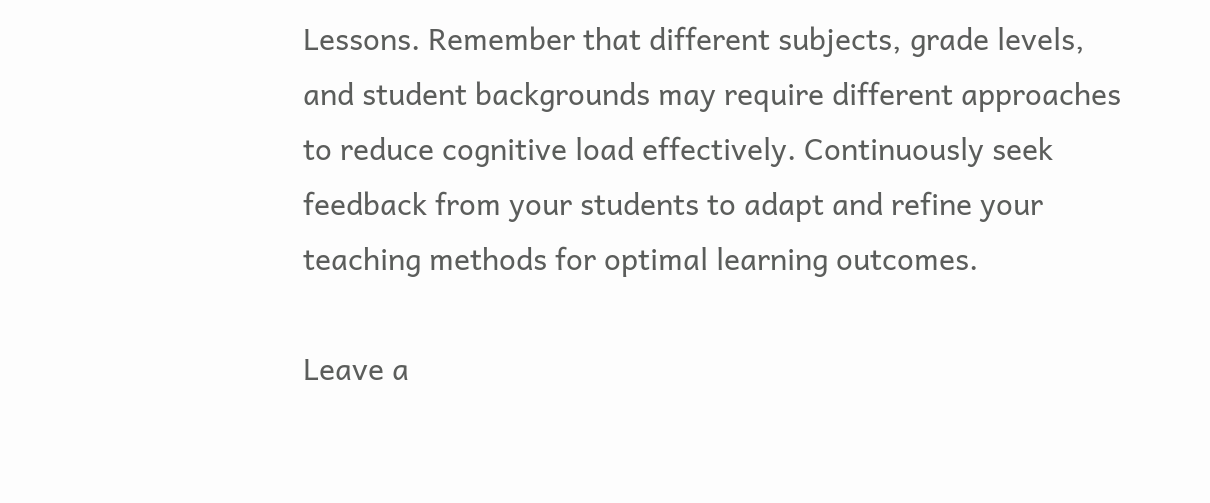Lessons. Remember that different subjects, grade levels, and student backgrounds may require different approaches to reduce cognitive load effectively. Continuously seek feedback from your students to adapt and refine your teaching methods for optimal learning outcomes.

Leave a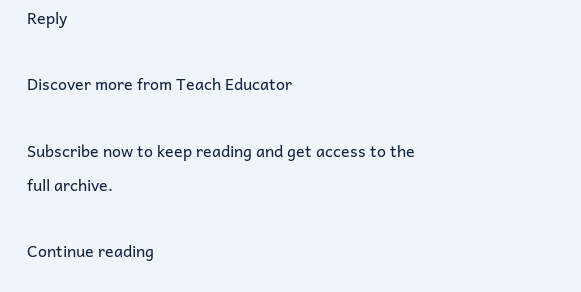Reply

Discover more from Teach Educator

Subscribe now to keep reading and get access to the full archive.

Continue reading